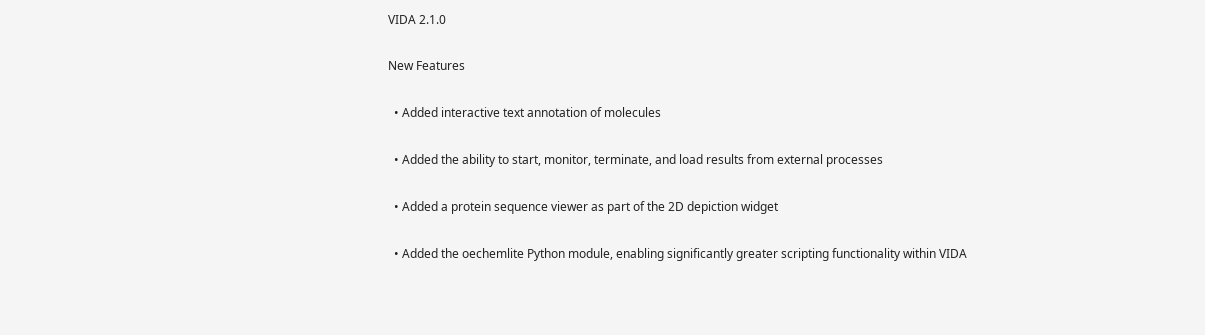VIDA 2.1.0

New Features

  • Added interactive text annotation of molecules

  • Added the ability to start, monitor, terminate, and load results from external processes

  • Added a protein sequence viewer as part of the 2D depiction widget

  • Added the oechemlite Python module, enabling significantly greater scripting functionality within VIDA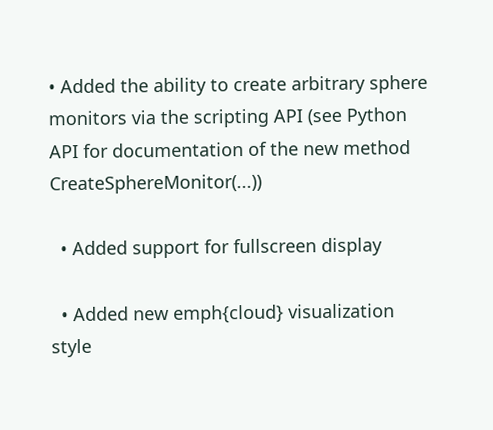• Added the ability to create arbitrary sphere monitors via the scripting API (see Python API for documentation of the new method CreateSphereMonitor(...))

  • Added support for fullscreen display

  • Added new emph{cloud} visualization style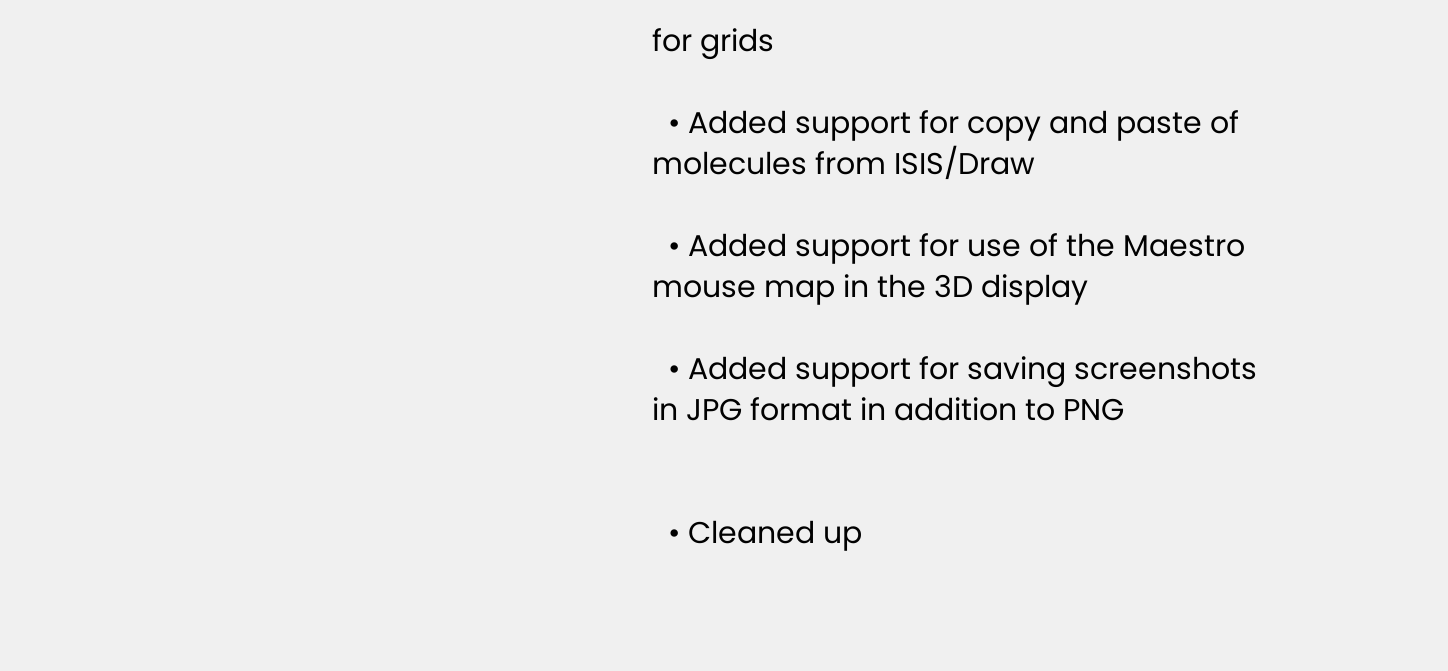for grids

  • Added support for copy and paste of molecules from ISIS/Draw

  • Added support for use of the Maestro mouse map in the 3D display

  • Added support for saving screenshots in JPG format in addition to PNG


  • Cleaned up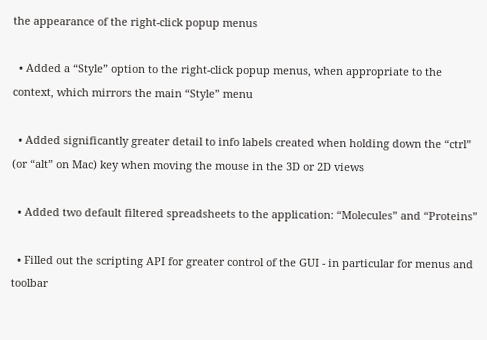the appearance of the right-click popup menus

  • Added a “Style” option to the right-click popup menus, when appropriate to the context, which mirrors the main “Style” menu

  • Added significantly greater detail to info labels created when holding down the “ctrl” (or “alt” on Mac) key when moving the mouse in the 3D or 2D views

  • Added two default filtered spreadsheets to the application: “Molecules” and “Proteins”

  • Filled out the scripting API for greater control of the GUI - in particular for menus and toolbar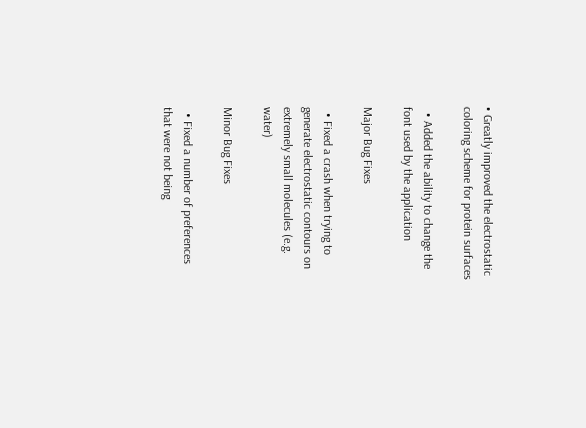• Greatly improved the electrostatic coloring scheme for protein surfaces

  • Added the ability to change the font used by the application

Major Bug Fixes

  • Fixed a crash when trying to generate electrostatic contours on extremely small molecules (e.g. water)

Minor Bug Fixes

  • Fixed a number of preferences that were not being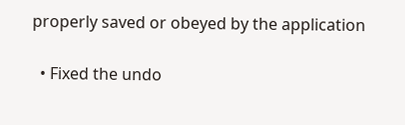properly saved or obeyed by the application

  • Fixed the undo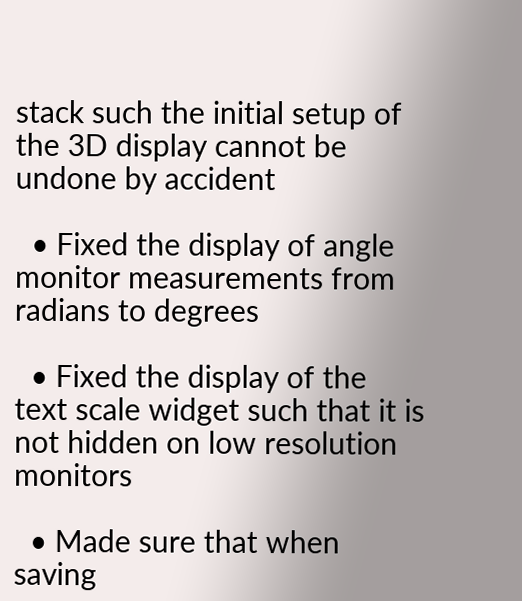stack such the initial setup of the 3D display cannot be undone by accident

  • Fixed the display of angle monitor measurements from radians to degrees

  • Fixed the display of the text scale widget such that it is not hidden on low resolution monitors

  • Made sure that when saving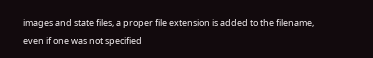images and state files, a proper file extension is added to the filename, even if one was not specified